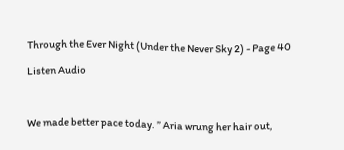Through the Ever Night (Under the Never Sky 2) - Page 40

Listen Audio



We made better pace today. ” Aria wrung her hair out,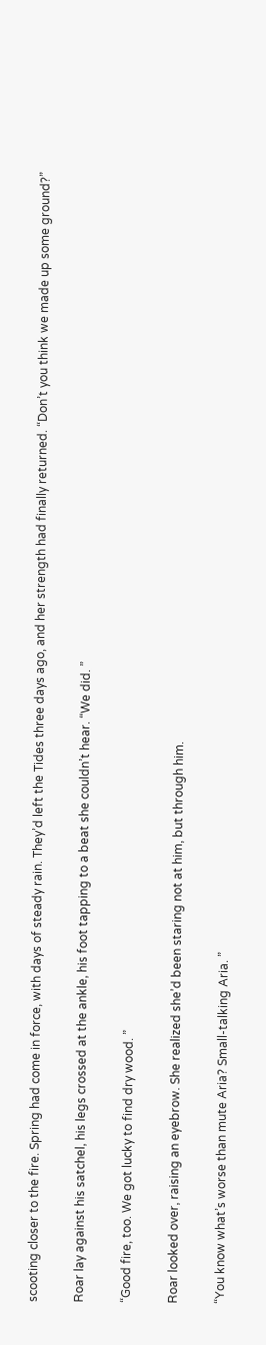scooting closer to the fire. Spring had come in force, with days of steady rain. They’d left the Tides three days ago, and her strength had finally returned. “Don’t you think we made up some ground?”

Roar lay against his satchel, his legs crossed at the ankle, his foot tapping to a beat she couldn’t hear. “We did. ”

“Good fire, too. We got lucky to find dry wood. ”

Roar looked over, raising an eyebrow. She realized she’d been staring not at him, but through him.

“You know what’s worse than mute Aria? Small-talking Aria. ”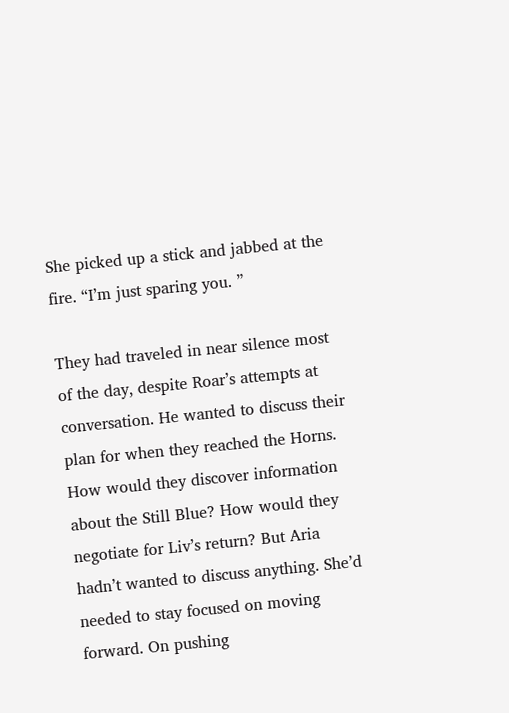She picked up a stick and jabbed at the fire. “I’m just sparing you. ”

They had traveled in near silence most of the day, despite Roar’s attempts at conversation. He wanted to discuss their plan for when they reached the Horns. How would they discover information about the Still Blue? How would they negotiate for Liv’s return? But Aria hadn’t wanted to discuss anything. She’d needed to stay focused on moving forward. On pushing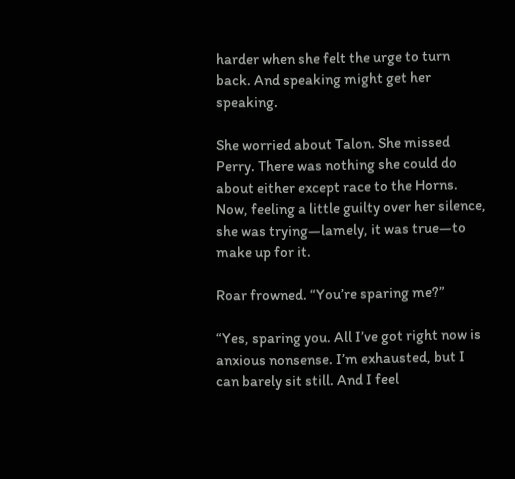harder when she felt the urge to turn back. And speaking might get her speaking.

She worried about Talon. She missed Perry. There was nothing she could do about either except race to the Horns. Now, feeling a little guilty over her silence, she was trying—lamely, it was true—to make up for it.

Roar frowned. “You’re sparing me?”

“Yes, sparing you. All I’ve got right now is anxious nonsense. I’m exhausted, but I can barely sit still. And I feel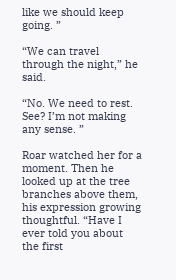like we should keep going. ”

“We can travel through the night,” he said.

“No. We need to rest. See? I’m not making any sense. ”

Roar watched her for a moment. Then he looked up at the tree branches above them, his expression growing thoughtful. “Have I ever told you about the first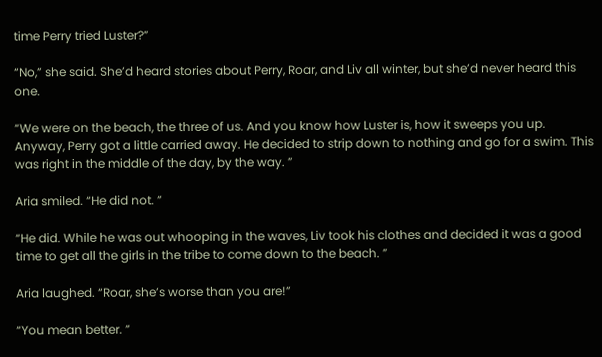time Perry tried Luster?”

“No,” she said. She’d heard stories about Perry, Roar, and Liv all winter, but she’d never heard this one.

“We were on the beach, the three of us. And you know how Luster is, how it sweeps you up. Anyway, Perry got a little carried away. He decided to strip down to nothing and go for a swim. This was right in the middle of the day, by the way. ”

Aria smiled. “He did not. ”

“He did. While he was out whooping in the waves, Liv took his clothes and decided it was a good time to get all the girls in the tribe to come down to the beach. ”

Aria laughed. “Roar, she’s worse than you are!”

“You mean better. ”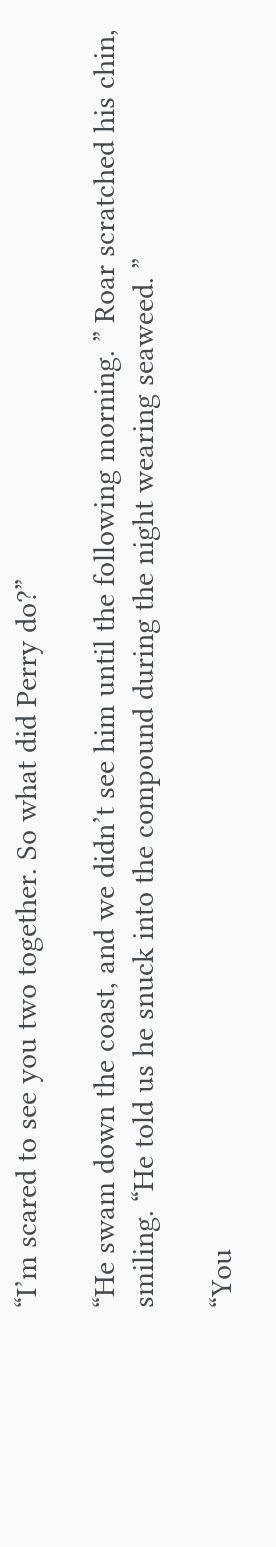“I’m scared to see you two together. So what did Perry do?”

“He swam down the coast, and we didn’t see him until the following morning. ” Roar scratched his chin, smiling. “He told us he snuck into the compound during the night wearing seaweed. ”

“You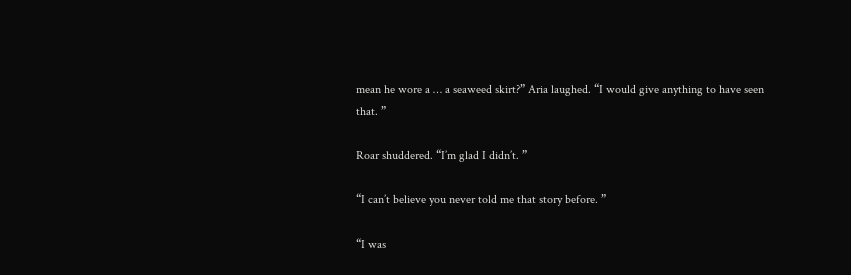mean he wore a … a seaweed skirt?” Aria laughed. “I would give anything to have seen that. ”

Roar shuddered. “I’m glad I didn’t. ”

“I can’t believe you never told me that story before. ”

“I was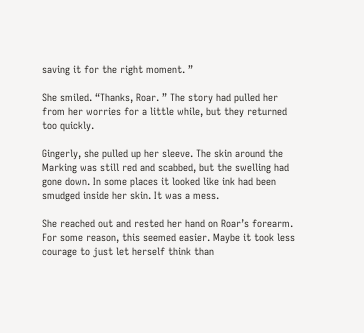saving it for the right moment. ”

She smiled. “Thanks, Roar. ” The story had pulled her from her worries for a little while, but they returned too quickly.

Gingerly, she pulled up her sleeve. The skin around the Marking was still red and scabbed, but the swelling had gone down. In some places it looked like ink had been smudged inside her skin. It was a mess.

She reached out and rested her hand on Roar’s forearm. For some reason, this seemed easier. Maybe it took less courage to just let herself think than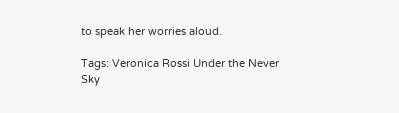to speak her worries aloud.

Tags: Veronica Rossi Under the Never Sky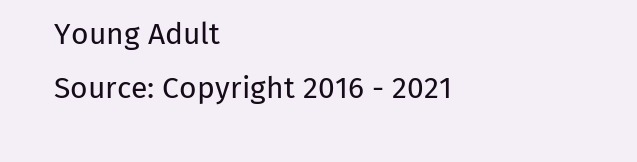Young Adult
Source: Copyright 2016 - 2021